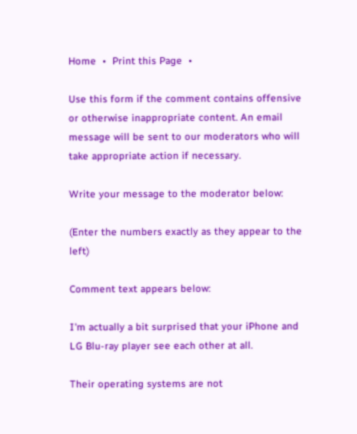Home  •  Print this Page  •

Use this form if the comment contains offensive or otherwise inappropriate content. An email message will be sent to our moderators who will take appropriate action if necessary.

Write your message to the moderator below:

(Enter the numbers exactly as they appear to the left)

Comment text appears below:

I'm actually a bit surprised that your iPhone and LG Blu-ray player see each other at all.

Their operating systems are not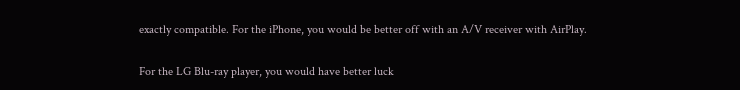exactly compatible. For the iPhone, you would be better off with an A/V receiver with AirPlay.

For the LG Blu-ray player, you would have better luck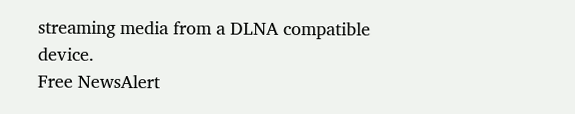streaming media from a DLNA compatible device.
Free NewsAlert